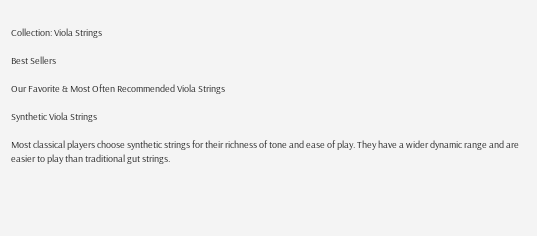Collection: Viola Strings

Best Sellers

Our Favorite & Most Often Recommended Viola Strings

Synthetic Viola Strings

Most classical players choose synthetic strings for their richness of tone and ease of play. They have a wider dynamic range and are easier to play than traditional gut strings.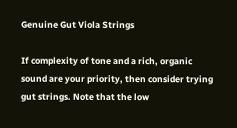Genuine Gut Viola Strings

If complexity of tone and a rich, organic sound are your priority, then consider trying gut strings. Note that the low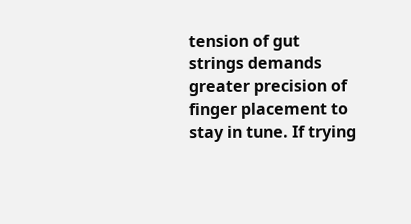tension of gut strings demands greater precision of finger placement to stay in tune. If trying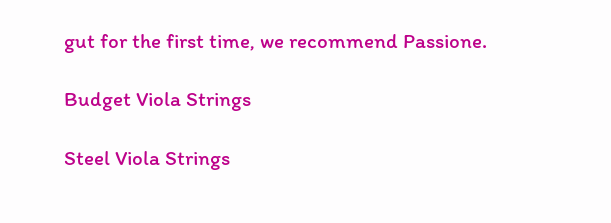gut for the first time, we recommend Passione.

Budget Viola Strings

Steel Viola Strings